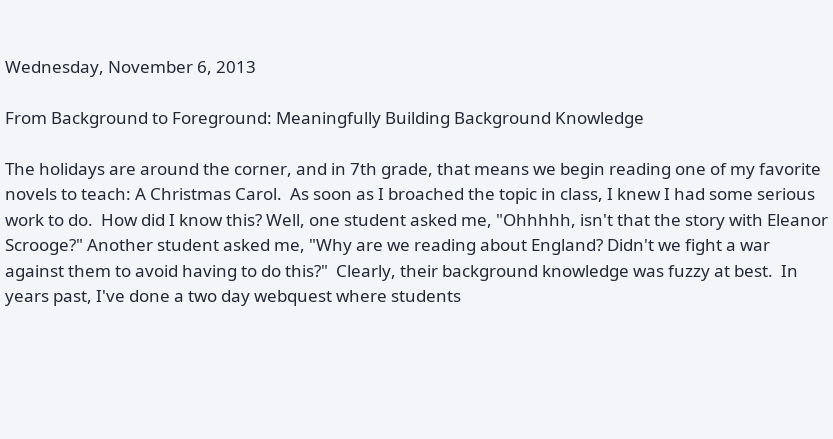Wednesday, November 6, 2013

From Background to Foreground: Meaningfully Building Background Knowledge

The holidays are around the corner, and in 7th grade, that means we begin reading one of my favorite novels to teach: A Christmas Carol.  As soon as I broached the topic in class, I knew I had some serious work to do.  How did I know this? Well, one student asked me, "Ohhhhh, isn't that the story with Eleanor Scrooge?" Another student asked me, "Why are we reading about England? Didn't we fight a war against them to avoid having to do this?"  Clearly, their background knowledge was fuzzy at best.  In years past, I've done a two day webquest where students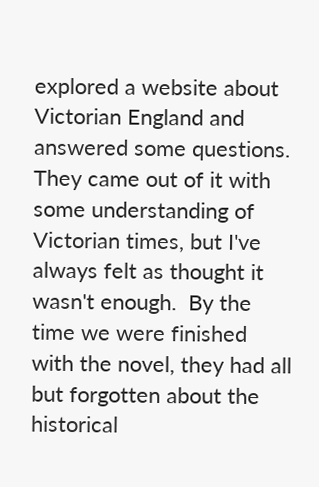explored a website about Victorian England and answered some questions.  They came out of it with some understanding of Victorian times, but I've always felt as thought it wasn't enough.  By the time we were finished with the novel, they had all but forgotten about the historical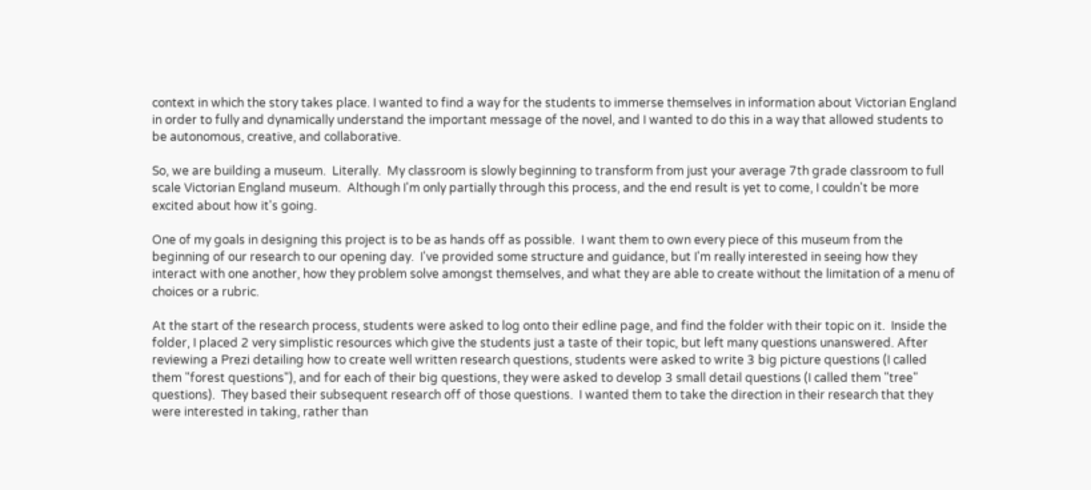context in which the story takes place. I wanted to find a way for the students to immerse themselves in information about Victorian England in order to fully and dynamically understand the important message of the novel, and I wanted to do this in a way that allowed students to be autonomous, creative, and collaborative.

So, we are building a museum.  Literally.  My classroom is slowly beginning to transform from just your average 7th grade classroom to full scale Victorian England museum.  Although I'm only partially through this process, and the end result is yet to come, I couldn't be more excited about how it's going.

One of my goals in designing this project is to be as hands off as possible.  I want them to own every piece of this museum from the beginning of our research to our opening day.  I've provided some structure and guidance, but I'm really interested in seeing how they interact with one another, how they problem solve amongst themselves, and what they are able to create without the limitation of a menu of choices or a rubric.

At the start of the research process, students were asked to log onto their edline page, and find the folder with their topic on it.  Inside the folder, I placed 2 very simplistic resources which give the students just a taste of their topic, but left many questions unanswered. After reviewing a Prezi detailing how to create well written research questions, students were asked to write 3 big picture questions (I called them "forest questions"), and for each of their big questions, they were asked to develop 3 small detail questions (I called them "tree" questions).  They based their subsequent research off of those questions.  I wanted them to take the direction in their research that they were interested in taking, rather than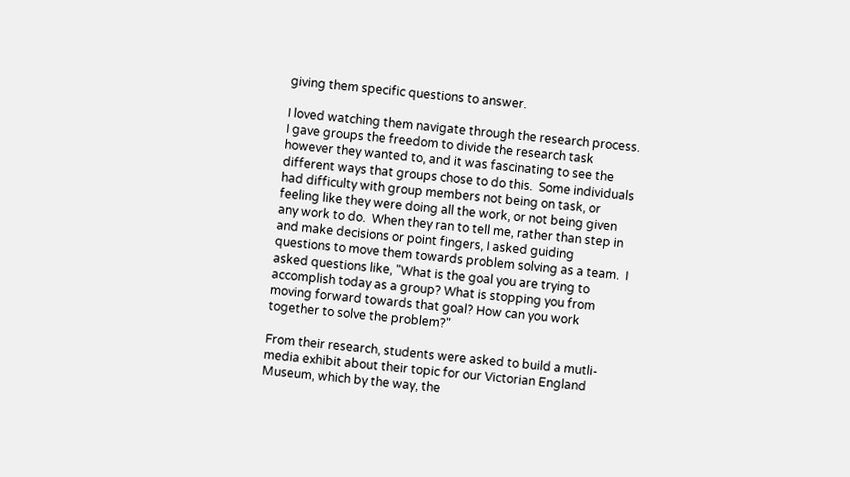giving them specific questions to answer.

I loved watching them navigate through the research process.  I gave groups the freedom to divide the research task however they wanted to, and it was fascinating to see the different ways that groups chose to do this.  Some individuals had difficulty with group members not being on task, or feeling like they were doing all the work, or not being given any work to do.  When they ran to tell me, rather than step in and make decisions or point fingers, I asked guiding questions to move them towards problem solving as a team.  I asked questions like, "What is the goal you are trying to accomplish today as a group? What is stopping you from moving forward towards that goal? How can you work together to solve the problem?"

From their research, students were asked to build a mutli-media exhibit about their topic for our Victorian England Museum, which by the way, the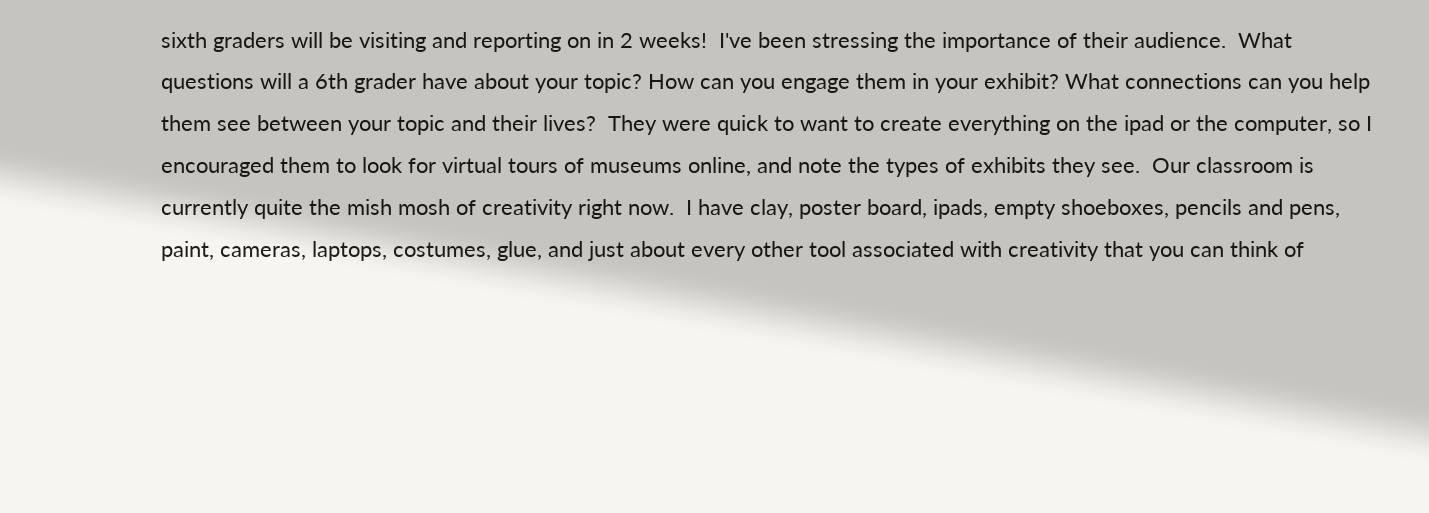sixth graders will be visiting and reporting on in 2 weeks!  I've been stressing the importance of their audience.  What questions will a 6th grader have about your topic? How can you engage them in your exhibit? What connections can you help them see between your topic and their lives?  They were quick to want to create everything on the ipad or the computer, so I encouraged them to look for virtual tours of museums online, and note the types of exhibits they see.  Our classroom is currently quite the mish mosh of creativity right now.  I have clay, poster board, ipads, empty shoeboxes, pencils and pens, paint, cameras, laptops, costumes, glue, and just about every other tool associated with creativity that you can think of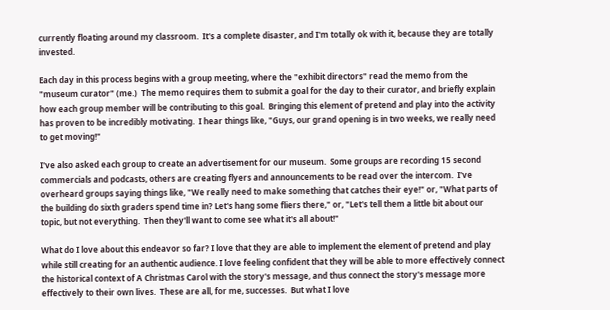currently floating around my classroom.  It's a complete disaster, and I'm totally ok with it, because they are totally invested.

Each day in this process begins with a group meeting, where the "exhibit directors" read the memo from the "museum curator" (me.)  The memo requires them to submit a goal for the day to their curator, and briefly explain how each group member will be contributing to this goal.  Bringing this element of pretend and play into the activity has proven to be incredibly motivating.  I hear things like, "Guys, our grand opening is in two weeks, we really need to get moving!"

I've also asked each group to create an advertisement for our museum.  Some groups are recording 15 second commercials and podcasts, others are creating flyers and announcements to be read over the intercom.  I've overheard groups saying things like, "We really need to make something that catches their eye!" or, "What parts of the building do sixth graders spend time in? Let's hang some fliers there," or, "Let's tell them a little bit about our topic, but not everything.  Then they'll want to come see what it's all about!"

What do I love about this endeavor so far? I love that they are able to implement the element of pretend and play while still creating for an authentic audience. I love feeling confident that they will be able to more effectively connect the historical context of A Christmas Carol with the story's message, and thus connect the story's message more effectively to their own lives.  These are all, for me, successes.  But what I love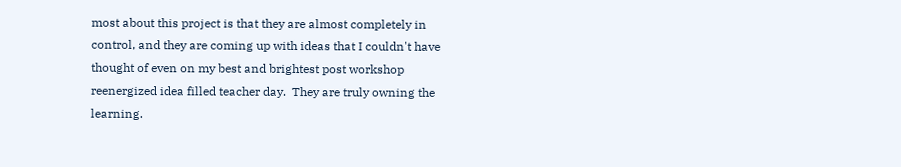most about this project is that they are almost completely in control, and they are coming up with ideas that I couldn't have thought of even on my best and brightest post workshop reenergized idea filled teacher day.  They are truly owning the learning.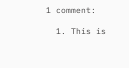1 comment:

  1. This is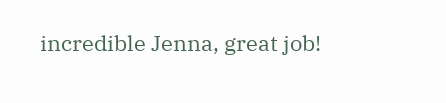incredible Jenna, great job!